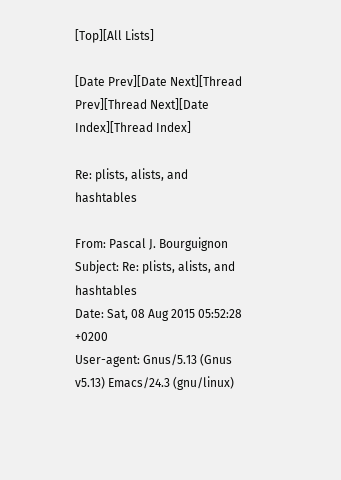[Top][All Lists]

[Date Prev][Date Next][Thread Prev][Thread Next][Date Index][Thread Index]

Re: plists, alists, and hashtables

From: Pascal J. Bourguignon
Subject: Re: plists, alists, and hashtables
Date: Sat, 08 Aug 2015 05:52:28 +0200
User-agent: Gnus/5.13 (Gnus v5.13) Emacs/24.3 (gnu/linux)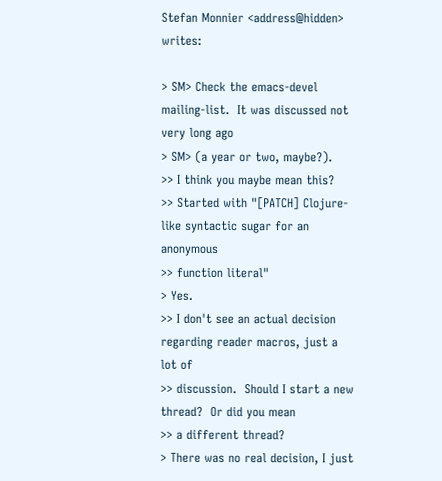Stefan Monnier <address@hidden> writes:

> SM> Check the emacs-devel mailing-list.  It was discussed not very long ago
> SM> (a year or two, maybe?).
>> I think you maybe mean this?
>> Started with "[PATCH] Clojure-like syntactic sugar for an anonymous
>> function literal"
> Yes.
>> I don't see an actual decision regarding reader macros, just a lot of
>> discussion.  Should I start a new thread?  Or did you mean
>> a different thread?
> There was no real decision, I just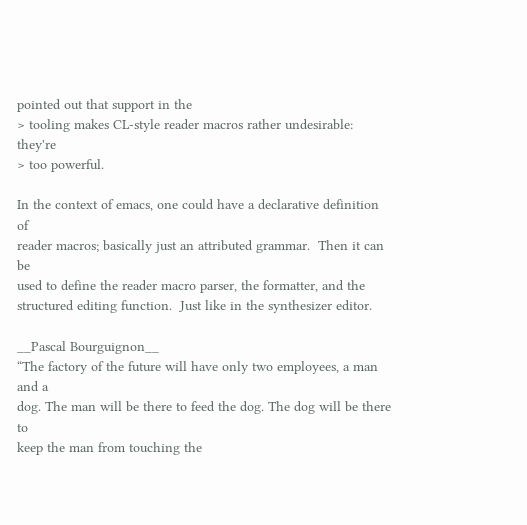pointed out that support in the
> tooling makes CL-style reader macros rather undesirable: they're
> too powerful.

In the context of emacs, one could have a declarative definition of
reader macros; basically just an attributed grammar.  Then it can be
used to define the reader macro parser, the formatter, and the
structured editing function.  Just like in the synthesizer editor.

__Pascal Bourguignon__
“The factory of the future will have only two employees, a man and a
dog. The man will be there to feed the dog. The dog will be there to
keep the man from touching the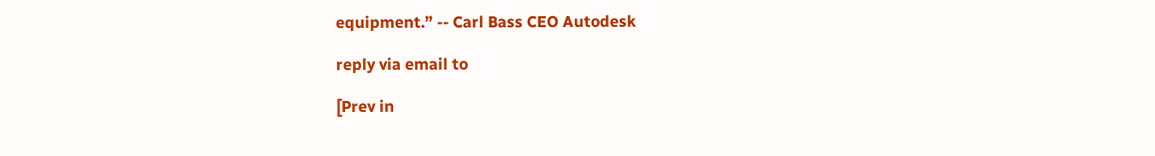equipment.” -- Carl Bass CEO Autodesk

reply via email to

[Prev in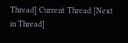Thread] Current Thread [Next in Thread]